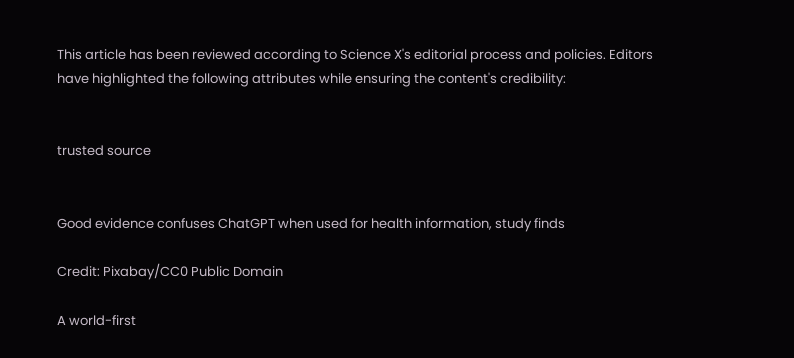This article has been reviewed according to Science X's editorial process and policies. Editors have highlighted the following attributes while ensuring the content's credibility:


trusted source


Good evidence confuses ChatGPT when used for health information, study finds

Credit: Pixabay/CC0 Public Domain

A world-first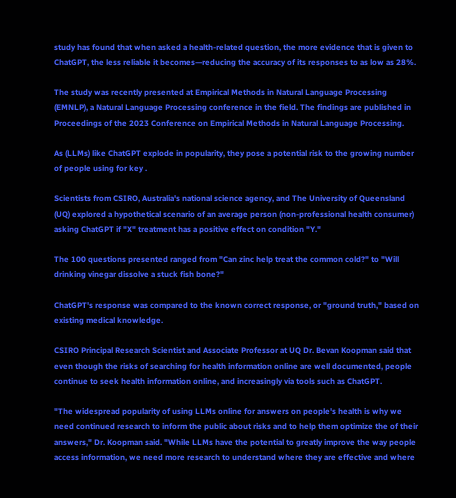study has found that when asked a health-related question, the more evidence that is given to ChatGPT, the less reliable it becomes—reducing the accuracy of its responses to as low as 28%.

The study was recently presented at Empirical Methods in Natural Language Processing (EMNLP), a Natural Language Processing conference in the field. The findings are published in Proceedings of the 2023 Conference on Empirical Methods in Natural Language Processing.

As (LLMs) like ChatGPT explode in popularity, they pose a potential risk to the growing number of people using for key .

Scientists from CSIRO, Australia's national science agency, and The University of Queensland (UQ) explored a hypothetical scenario of an average person (non-professional health consumer) asking ChatGPT if "X" treatment has a positive effect on condition "Y."

The 100 questions presented ranged from "Can zinc help treat the common cold?" to "Will drinking vinegar dissolve a stuck fish bone?"

ChatGPT's response was compared to the known correct response, or "ground truth," based on existing medical knowledge.

CSIRO Principal Research Scientist and Associate Professor at UQ Dr. Bevan Koopman said that even though the risks of searching for health information online are well documented, people continue to seek health information online, and increasingly via tools such as ChatGPT.

"The widespread popularity of using LLMs online for answers on people's health is why we need continued research to inform the public about risks and to help them optimize the of their answers," Dr. Koopman said. "While LLMs have the potential to greatly improve the way people access information, we need more research to understand where they are effective and where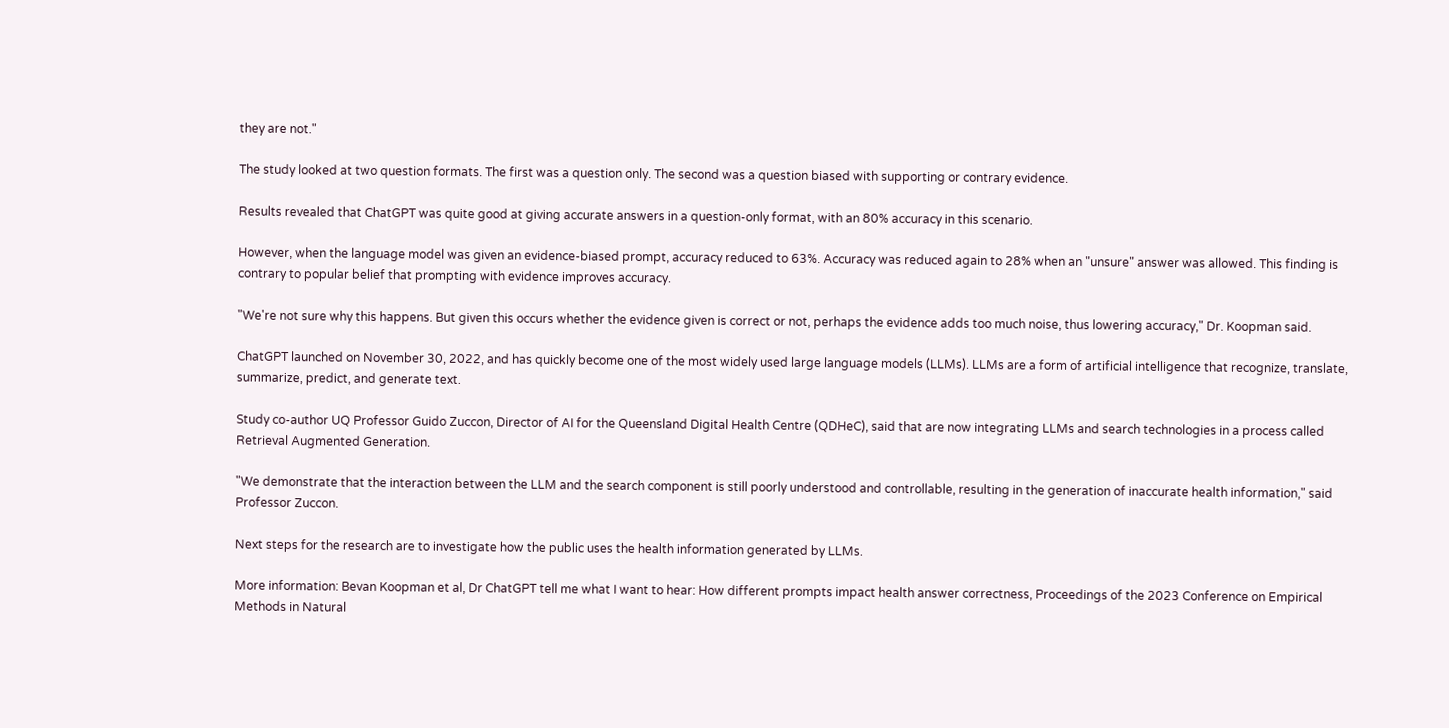they are not."

The study looked at two question formats. The first was a question only. The second was a question biased with supporting or contrary evidence.

Results revealed that ChatGPT was quite good at giving accurate answers in a question-only format, with an 80% accuracy in this scenario.

However, when the language model was given an evidence-biased prompt, accuracy reduced to 63%. Accuracy was reduced again to 28% when an "unsure" answer was allowed. This finding is contrary to popular belief that prompting with evidence improves accuracy.

"We're not sure why this happens. But given this occurs whether the evidence given is correct or not, perhaps the evidence adds too much noise, thus lowering accuracy," Dr. Koopman said.

ChatGPT launched on November 30, 2022, and has quickly become one of the most widely used large language models (LLMs). LLMs are a form of artificial intelligence that recognize, translate, summarize, predict, and generate text.

Study co-author UQ Professor Guido Zuccon, Director of AI for the Queensland Digital Health Centre (QDHeC), said that are now integrating LLMs and search technologies in a process called Retrieval Augmented Generation.

"We demonstrate that the interaction between the LLM and the search component is still poorly understood and controllable, resulting in the generation of inaccurate health information," said Professor Zuccon.

Next steps for the research are to investigate how the public uses the health information generated by LLMs.

More information: Bevan Koopman et al, Dr ChatGPT tell me what I want to hear: How different prompts impact health answer correctness, Proceedings of the 2023 Conference on Empirical Methods in Natural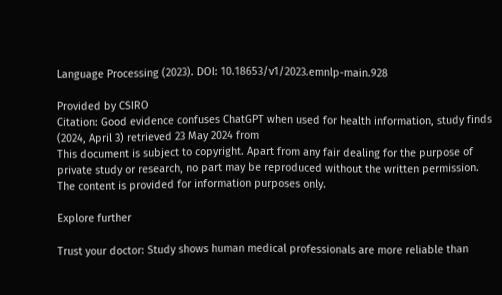Language Processing (2023). DOI: 10.18653/v1/2023.emnlp-main.928

Provided by CSIRO
Citation: Good evidence confuses ChatGPT when used for health information, study finds (2024, April 3) retrieved 23 May 2024 from
This document is subject to copyright. Apart from any fair dealing for the purpose of private study or research, no part may be reproduced without the written permission. The content is provided for information purposes only.

Explore further

Trust your doctor: Study shows human medical professionals are more reliable than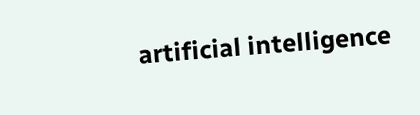artificial intelligence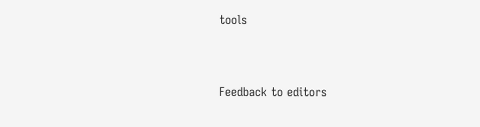tools


Feedback to editors